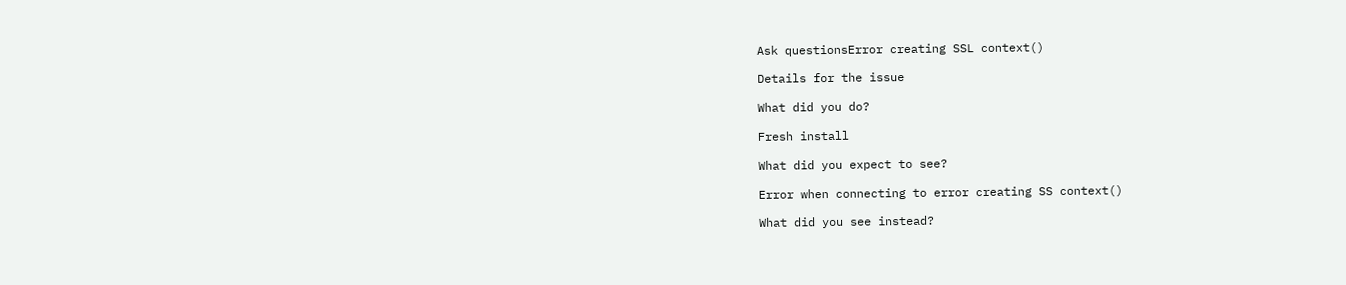Ask questionsError creating SSL context()

Details for the issue

What did you do?

Fresh install

What did you expect to see?

Error when connecting to error creating SS context()

What did you see instead?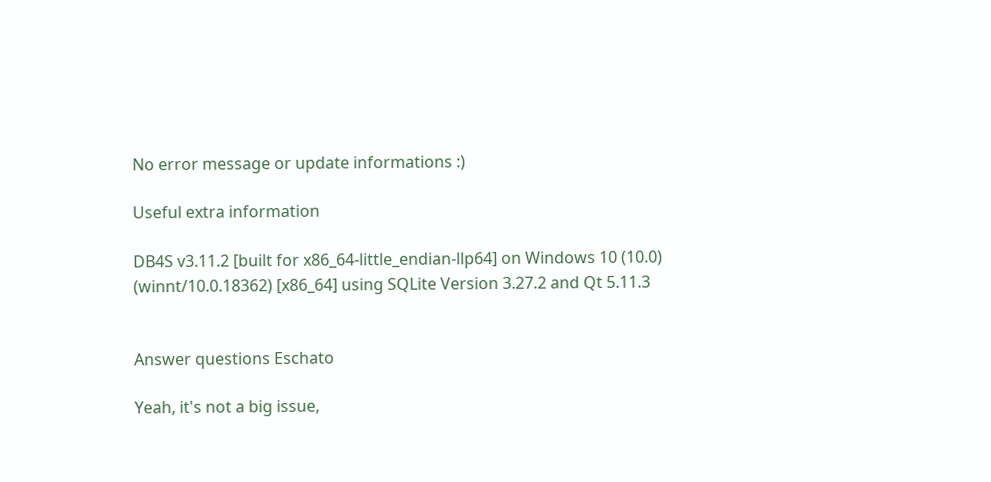No error message or update informations :)

Useful extra information

DB4S v3.11.2 [built for x86_64-little_endian-llp64] on Windows 10 (10.0) (winnt/10.0.18362) [x86_64] using SQLite Version 3.27.2 and Qt 5.11.3


Answer questions Eschato

Yeah, it's not a big issue,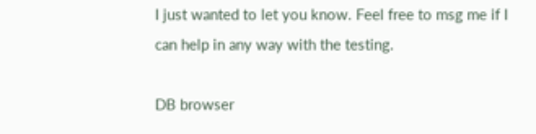I just wanted to let you know. Feel free to msg me if I can help in any way with the testing.

DB browser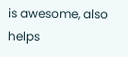is awesome, also helps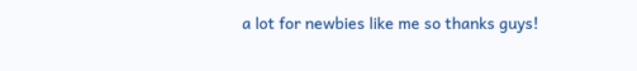a lot for newbies like me so thanks guys!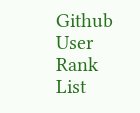Github User Rank List